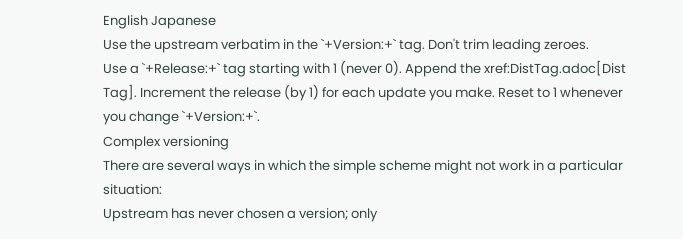English Japanese
Use the upstream verbatim in the `+Version:+` tag. Don't trim leading zeroes.
Use a `+Release:+` tag starting with 1 (never 0). Append the xref:DistTag.adoc[Dist Tag]. Increment the release (by 1) for each update you make. Reset to 1 whenever you change `+Version:+`.
Complex versioning
There are several ways in which the simple scheme might not work in a particular situation:
Upstream has never chosen a version; only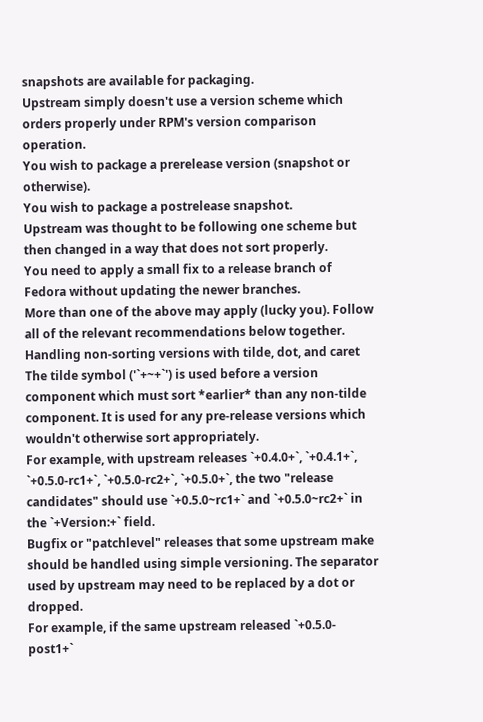snapshots are available for packaging.
Upstream simply doesn't use a version scheme which orders properly under RPM's version comparison operation.
You wish to package a prerelease version (snapshot or otherwise).
You wish to package a postrelease snapshot.
Upstream was thought to be following one scheme but then changed in a way that does not sort properly.
You need to apply a small fix to a release branch of Fedora without updating the newer branches.
More than one of the above may apply (lucky you). Follow all of the relevant recommendations below together.
Handling non-sorting versions with tilde, dot, and caret
The tilde symbol ('`+~+`') is used before a version component which must sort *earlier* than any non-tilde component. It is used for any pre-release versions which wouldn't otherwise sort appropriately.
For example, with upstream releases `+0.4.0+`, `+0.4.1+`, `+0.5.0-rc1+`, `+0.5.0-rc2+`, `+0.5.0+`, the two "release candidates" should use `+0.5.0~rc1+` and `+0.5.0~rc2+` in the `+Version:+` field.
Bugfix or "patchlevel" releases that some upstream make should be handled using simple versioning. The separator used by upstream may need to be replaced by a dot or dropped.
For example, if the same upstream released `+0.5.0-post1+`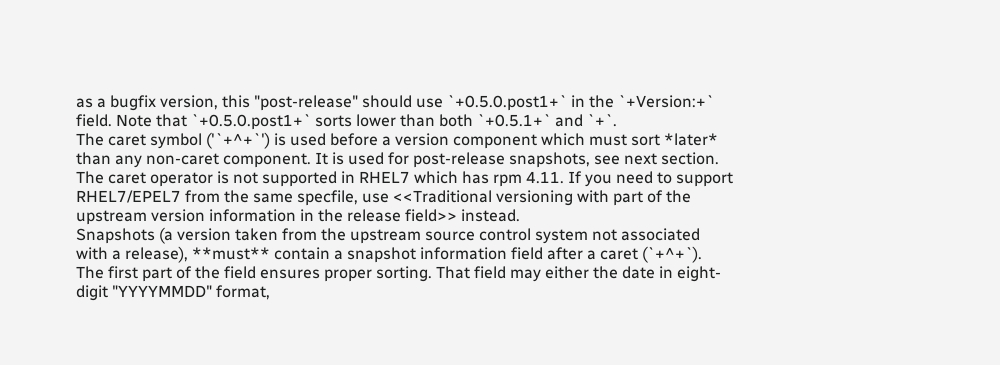as a bugfix version, this "post-release" should use `+0.5.0.post1+` in the `+Version:+` field. Note that `+0.5.0.post1+` sorts lower than both `+0.5.1+` and `+`.
The caret symbol ('`+^+`') is used before a version component which must sort *later* than any non-caret component. It is used for post-release snapshots, see next section.
The caret operator is not supported in RHEL7 which has rpm 4.11. If you need to support RHEL7/EPEL7 from the same specfile, use <<Traditional versioning with part of the upstream version information in the release field>> instead.
Snapshots (a version taken from the upstream source control system not associated with a release), **must** contain a snapshot information field after a caret (`+^+`). The first part of the field ensures proper sorting. That field may either the date in eight-digit "YYYYMMDD" format,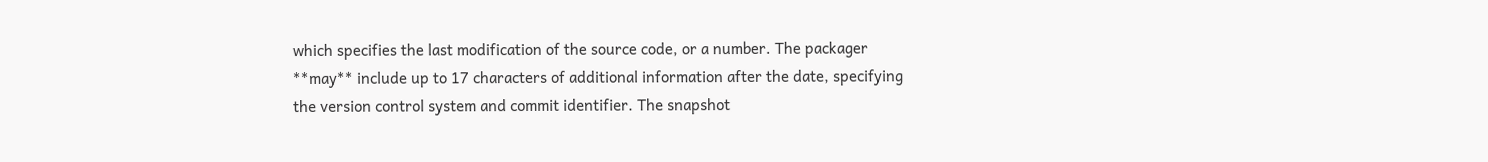which specifies the last modification of the source code, or a number. The packager **may** include up to 17 characters of additional information after the date, specifying the version control system and commit identifier. The snapshot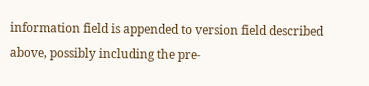information field is appended to version field described above, possibly including the pre-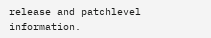release and patchlevel information.